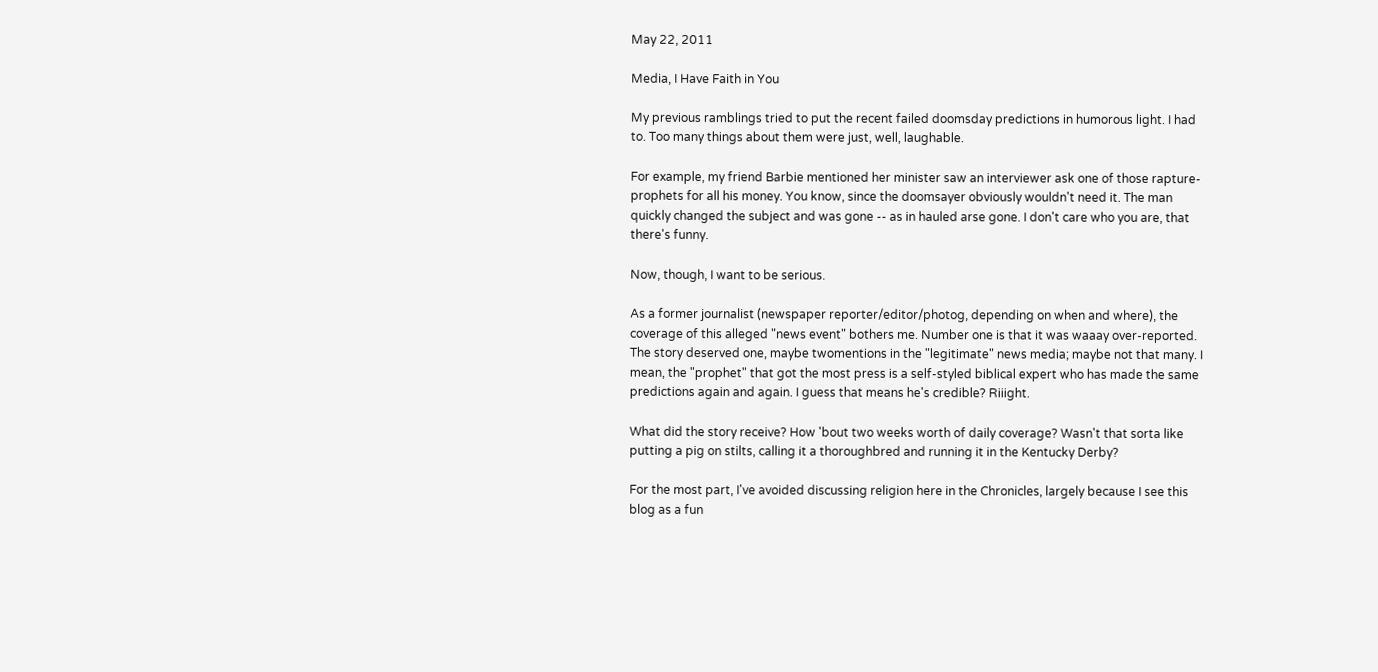May 22, 2011

Media, I Have Faith in You

My previous ramblings tried to put the recent failed doomsday predictions in humorous light. I had to. Too many things about them were just, well, laughable.

For example, my friend Barbie mentioned her minister saw an interviewer ask one of those rapture-prophets for all his money. You know, since the doomsayer obviously wouldn't need it. The man quickly changed the subject and was gone -- as in hauled arse gone. I don't care who you are, that there's funny.

Now, though, I want to be serious.

As a former journalist (newspaper reporter/editor/photog, depending on when and where), the coverage of this alleged "news event" bothers me. Number one is that it was waaay over-reported. The story deserved one, maybe twomentions in the "legitimate" news media; maybe not that many. I mean, the "prophet" that got the most press is a self-styled biblical expert who has made the same predictions again and again. I guess that means he's credible? Riiight.

What did the story receive? How 'bout two weeks worth of daily coverage? Wasn't that sorta like putting a pig on stilts, calling it a thoroughbred and running it in the Kentucky Derby?

For the most part, I've avoided discussing religion here in the Chronicles, largely because I see this blog as a fun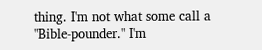thing. I'm not what some call a "Bible-pounder." I'm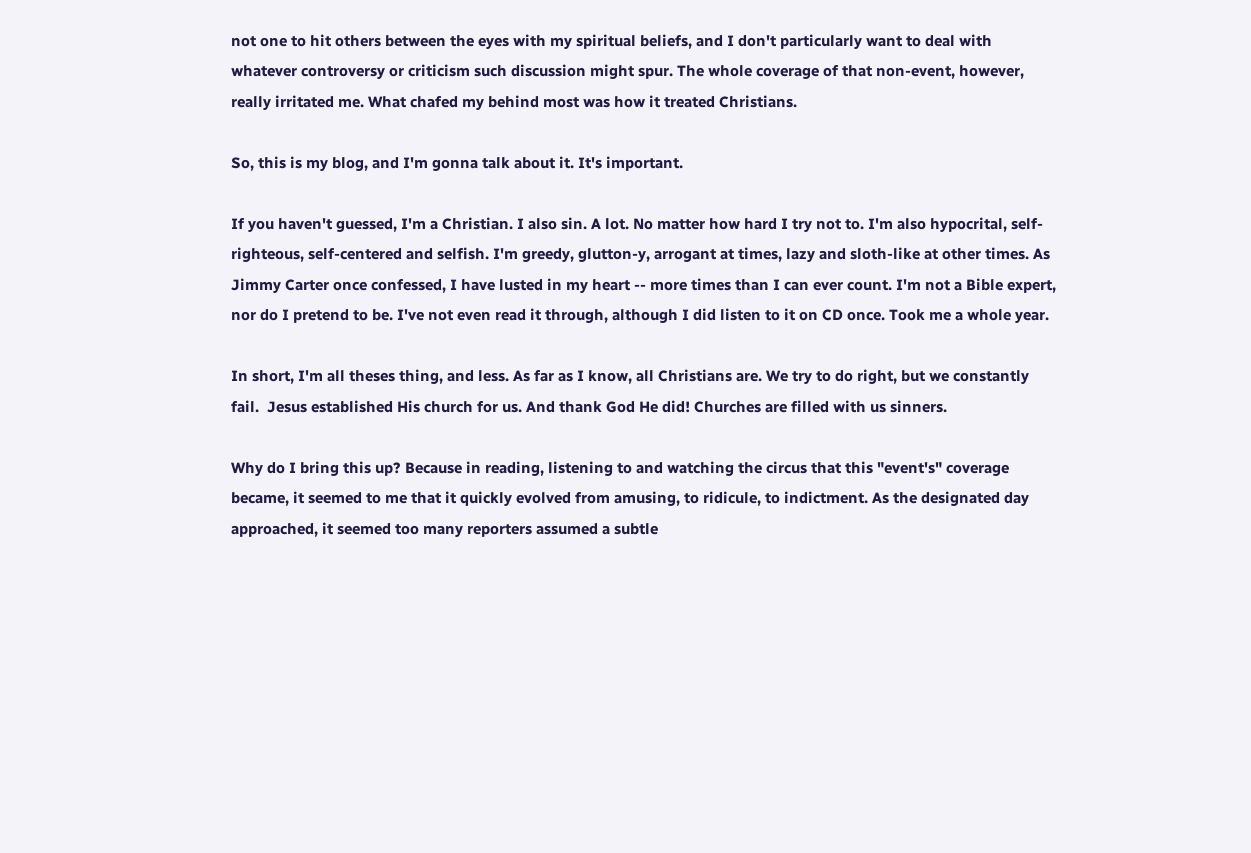not one to hit others between the eyes with my spiritual beliefs, and I don't particularly want to deal with whatever controversy or criticism such discussion might spur. The whole coverage of that non-event, however, really irritated me. What chafed my behind most was how it treated Christians.

So, this is my blog, and I'm gonna talk about it. It's important.

If you haven't guessed, I'm a Christian. I also sin. A lot. No matter how hard I try not to. I'm also hypocrital, self-righteous, self-centered and selfish. I'm greedy, glutton-y, arrogant at times, lazy and sloth-like at other times. As Jimmy Carter once confessed, I have lusted in my heart -- more times than I can ever count. I'm not a Bible expert, nor do I pretend to be. I've not even read it through, although I did listen to it on CD once. Took me a whole year.

In short, I'm all theses thing, and less. As far as I know, all Christians are. We try to do right, but we constantly fail.  Jesus established His church for us. And thank God He did! Churches are filled with us sinners.

Why do I bring this up? Because in reading, listening to and watching the circus that this "event's" coverage became, it seemed to me that it quickly evolved from amusing, to ridicule, to indictment. As the designated day approached, it seemed too many reporters assumed a subtle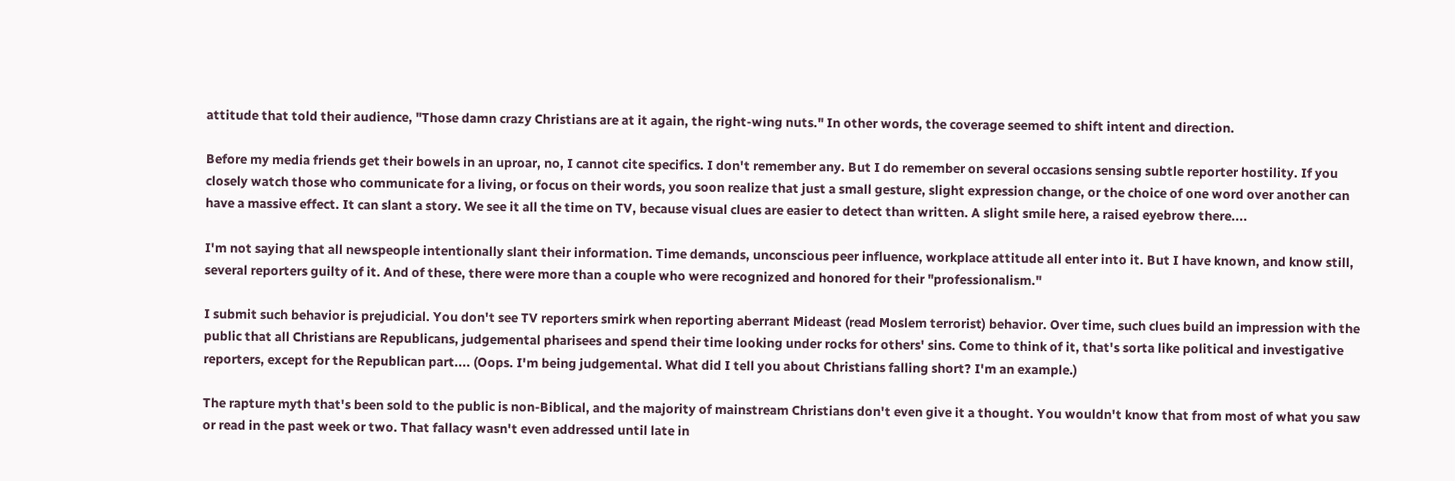attitude that told their audience, "Those damn crazy Christians are at it again, the right-wing nuts." In other words, the coverage seemed to shift intent and direction.

Before my media friends get their bowels in an uproar, no, I cannot cite specifics. I don't remember any. But I do remember on several occasions sensing subtle reporter hostility. If you closely watch those who communicate for a living, or focus on their words, you soon realize that just a small gesture, slight expression change, or the choice of one word over another can have a massive effect. It can slant a story. We see it all the time on TV, because visual clues are easier to detect than written. A slight smile here, a raised eyebrow there....

I'm not saying that all newspeople intentionally slant their information. Time demands, unconscious peer influence, workplace attitude all enter into it. But I have known, and know still, several reporters guilty of it. And of these, there were more than a couple who were recognized and honored for their "professionalism."

I submit such behavior is prejudicial. You don't see TV reporters smirk when reporting aberrant Mideast (read Moslem terrorist) behavior. Over time, such clues build an impression with the public that all Christians are Republicans, judgemental pharisees and spend their time looking under rocks for others' sins. Come to think of it, that's sorta like political and investigative reporters, except for the Republican part.... (Oops. I'm being judgemental. What did I tell you about Christians falling short? I'm an example.)

The rapture myth that's been sold to the public is non-Biblical, and the majority of mainstream Christians don't even give it a thought. You wouldn't know that from most of what you saw or read in the past week or two. That fallacy wasn't even addressed until late in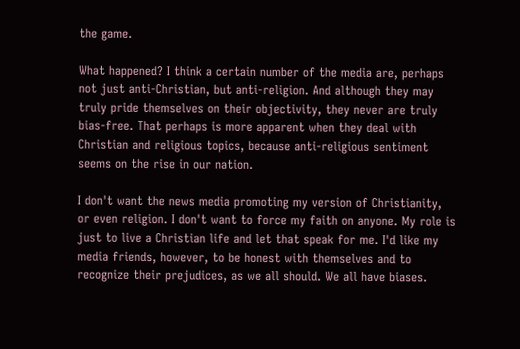the game.

What happened? I think a certain number of the media are, perhaps not just anti-Christian, but anti-religion. And although they may truly pride themselves on their objectivity, they never are truly bias-free. That perhaps is more apparent when they deal with Christian and religious topics, because anti-religious sentiment seems on the rise in our nation.

I don't want the news media promoting my version of Christianity, or even religion. I don't want to force my faith on anyone. My role is just to live a Christian life and let that speak for me. I'd like my media friends, however, to be honest with themselves and to recognize their prejudices, as we all should. We all have biases.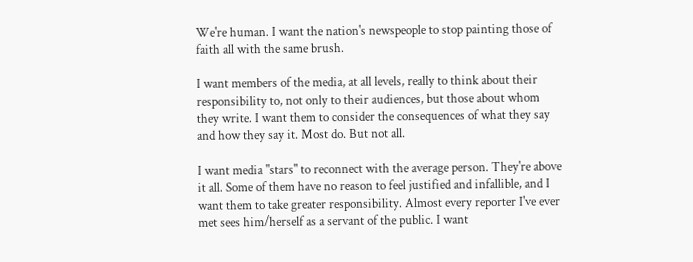We're human. I want the nation's newspeople to stop painting those of faith all with the same brush.

I want members of the media, at all levels, really to think about their responsibility to, not only to their audiences, but those about whom they write. I want them to consider the consequences of what they say and how they say it. Most do. But not all.

I want media "stars" to reconnect with the average person. They're above it all. Some of them have no reason to feel justified and infallible, and I want them to take greater responsibility. Almost every reporter I've ever met sees him/herself as a servant of the public. I want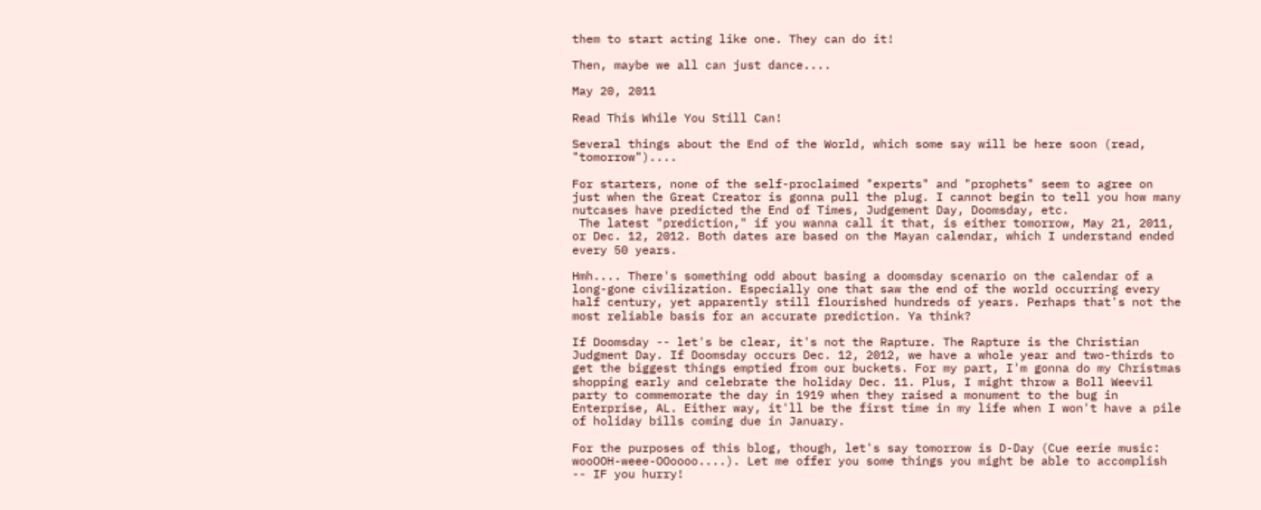them to start acting like one. They can do it!

Then, maybe we all can just dance....

May 20, 2011

Read This While You Still Can!

Several things about the End of the World, which some say will be here soon (read, "tomorrow")....

For starters, none of the self-proclaimed "experts" and "prophets" seem to agree on just when the Great Creator is gonna pull the plug. I cannot begin to tell you how many nutcases have predicted the End of Times, Judgement Day, Doomsday, etc.
 The latest "prediction," if you wanna call it that, is either tomorrow, May 21, 2011, or Dec. 12, 2012. Both dates are based on the Mayan calendar, which I understand ended every 50 years.

Hmh.... There's something odd about basing a doomsday scenario on the calendar of a long-gone civilization. Especially one that saw the end of the world occurring every half century, yet apparently still flourished hundreds of years. Perhaps that's not the most reliable basis for an accurate prediction. Ya think?

If Doomsday -- let's be clear, it's not the Rapture. The Rapture is the Christian Judgment Day. If Doomsday occurs Dec. 12, 2012, we have a whole year and two-thirds to get the biggest things emptied from our buckets. For my part, I'm gonna do my Christmas shopping early and celebrate the holiday Dec. 11. Plus, I might throw a Boll Weevil party to commemorate the day in 1919 when they raised a monument to the bug in Enterprise, AL. Either way, it'll be the first time in my life when I won't have a pile of holiday bills coming due in January.

For the purposes of this blog, though, let's say tomorrow is D-Day (Cue eerie music: wooOOH-weee-OOoooo....). Let me offer you some things you might be able to accomplish -- IF you hurry!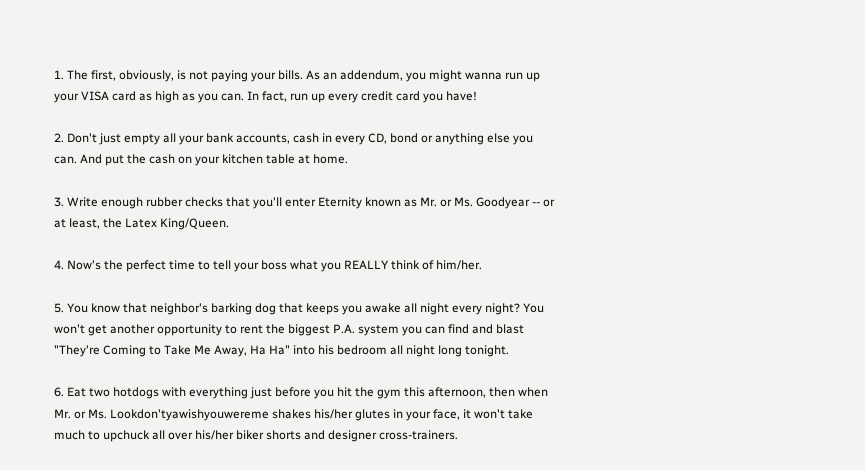1. The first, obviously, is not paying your bills. As an addendum, you might wanna run up your VISA card as high as you can. In fact, run up every credit card you have!

2. Don't just empty all your bank accounts, cash in every CD, bond or anything else you can. And put the cash on your kitchen table at home.

3. Write enough rubber checks that you'll enter Eternity known as Mr. or Ms. Goodyear -- or at least, the Latex King/Queen.

4. Now's the perfect time to tell your boss what you REALLY think of him/her.

5. You know that neighbor's barking dog that keeps you awake all night every night? You won't get another opportunity to rent the biggest P.A. system you can find and blast "They're Coming to Take Me Away, Ha Ha" into his bedroom all night long tonight.

6. Eat two hotdogs with everything just before you hit the gym this afternoon, then when Mr. or Ms. Lookdon'tyawishyouwereme shakes his/her glutes in your face, it won't take much to upchuck all over his/her biker shorts and designer cross-trainers.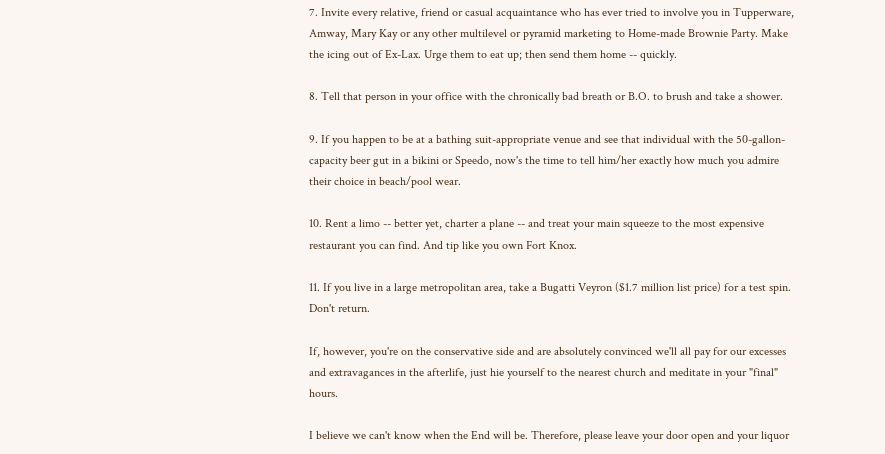7. Invite every relative, friend or casual acquaintance who has ever tried to involve you in Tupperware, Amway, Mary Kay or any other multilevel or pyramid marketing to Home-made Brownie Party. Make the icing out of Ex-Lax. Urge them to eat up; then send them home -- quickly.

8. Tell that person in your office with the chronically bad breath or B.O. to brush and take a shower.

9. If you happen to be at a bathing suit-appropriate venue and see that individual with the 50-gallon-capacity beer gut in a bikini or Speedo, now's the time to tell him/her exactly how much you admire their choice in beach/pool wear.

10. Rent a limo -- better yet, charter a plane -- and treat your main squeeze to the most expensive restaurant you can find. And tip like you own Fort Knox.

11. If you live in a large metropolitan area, take a Bugatti Veyron ($1.7 million list price) for a test spin. Don't return.

If, however, you're on the conservative side and are absolutely convinced we'll all pay for our excesses and extravagances in the afterlife, just hie yourself to the nearest church and meditate in your "final" hours.

I believe we can't know when the End will be. Therefore, please leave your door open and your liquor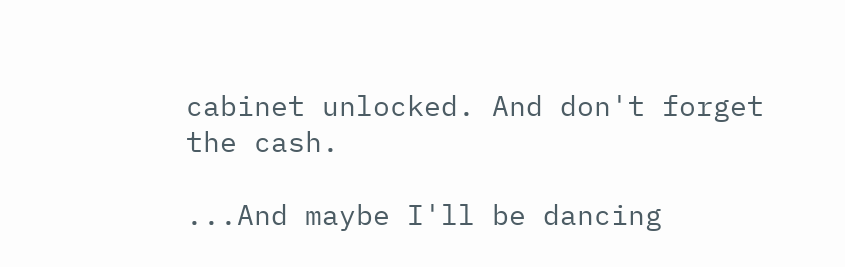cabinet unlocked. And don't forget the cash.

...And maybe I'll be dancing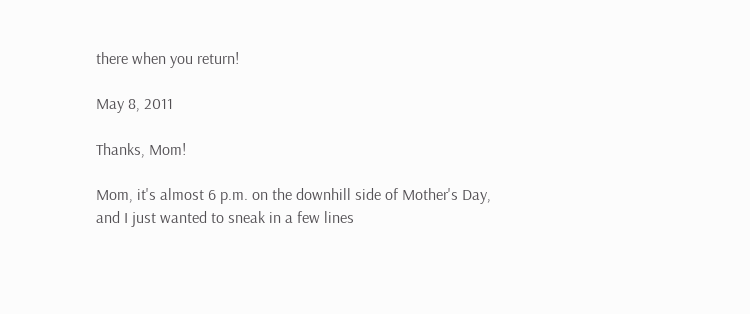there when you return!

May 8, 2011

Thanks, Mom!

Mom, it's almost 6 p.m. on the downhill side of Mother's Day, and I just wanted to sneak in a few lines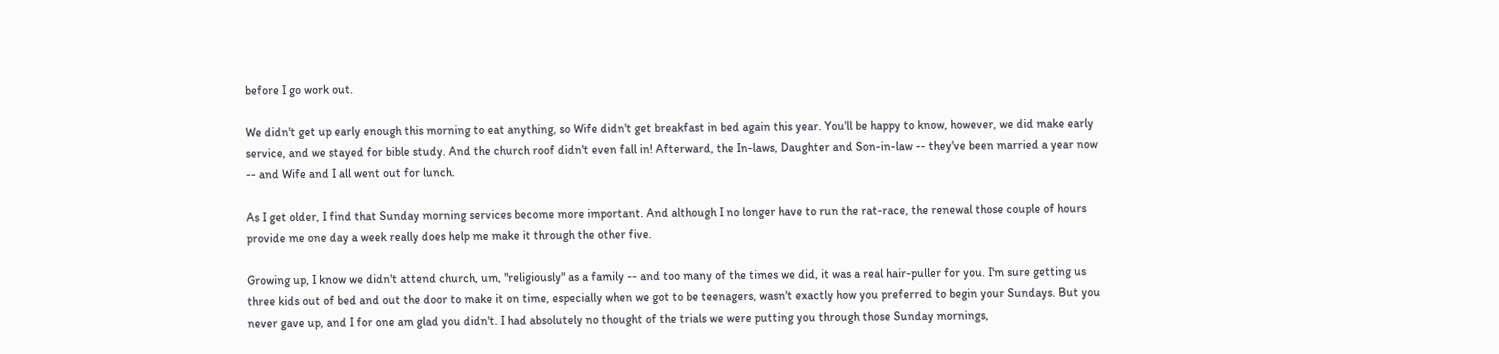before I go work out.

We didn't get up early enough this morning to eat anything, so Wife didn't get breakfast in bed again this year. You'll be happy to know, however, we did make early service, and we stayed for bible study. And the church roof didn't even fall in! Afterward, the In-laws, Daughter and Son-in-law -- they've been married a year now -- and Wife and I all went out for lunch.

As I get older, I find that Sunday morning services become more important. And although I no longer have to run the rat-race, the renewal those couple of hours provide me one day a week really does help me make it through the other five.

Growing up, I know we didn't attend church, um, "religiously" as a family -- and too many of the times we did, it was a real hair-puller for you. I'm sure getting us three kids out of bed and out the door to make it on time, especially when we got to be teenagers, wasn't exactly how you preferred to begin your Sundays. But you never gave up, and I for one am glad you didn't. I had absolutely no thought of the trials we were putting you through those Sunday mornings,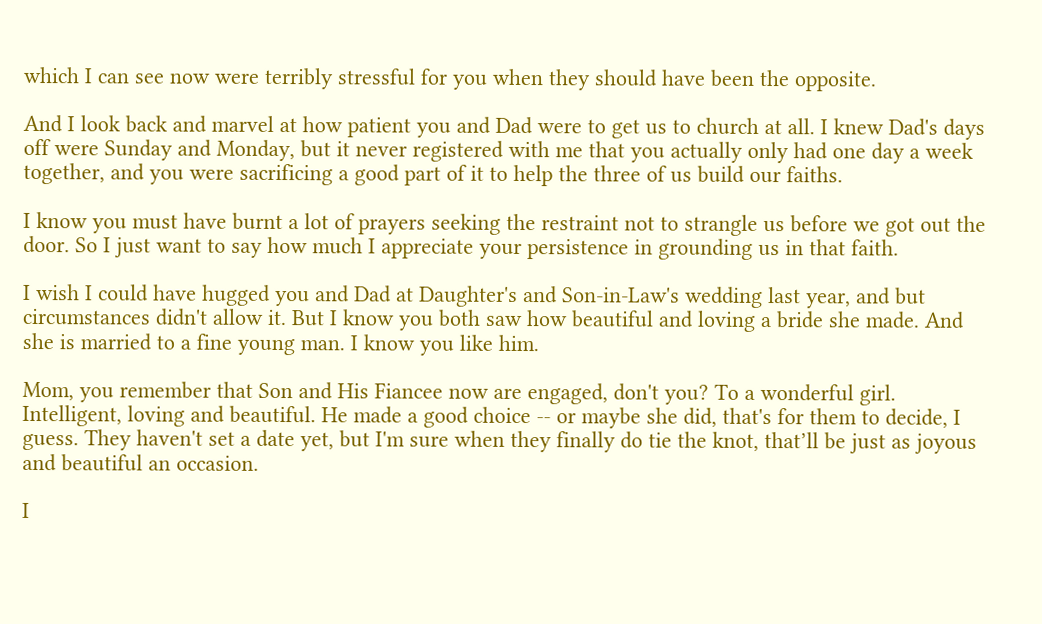which I can see now were terribly stressful for you when they should have been the opposite.

And I look back and marvel at how patient you and Dad were to get us to church at all. I knew Dad's days off were Sunday and Monday, but it never registered with me that you actually only had one day a week together, and you were sacrificing a good part of it to help the three of us build our faiths.

I know you must have burnt a lot of prayers seeking the restraint not to strangle us before we got out the door. So I just want to say how much I appreciate your persistence in grounding us in that faith.

I wish I could have hugged you and Dad at Daughter's and Son-in-Law's wedding last year, and but circumstances didn't allow it. But I know you both saw how beautiful and loving a bride she made. And she is married to a fine young man. I know you like him.

Mom, you remember that Son and His Fiancee now are engaged, don't you? To a wonderful girl. Intelligent, loving and beautiful. He made a good choice -- or maybe she did, that's for them to decide, I guess. They haven't set a date yet, but I'm sure when they finally do tie the knot, that’ll be just as joyous and beautiful an occasion.

I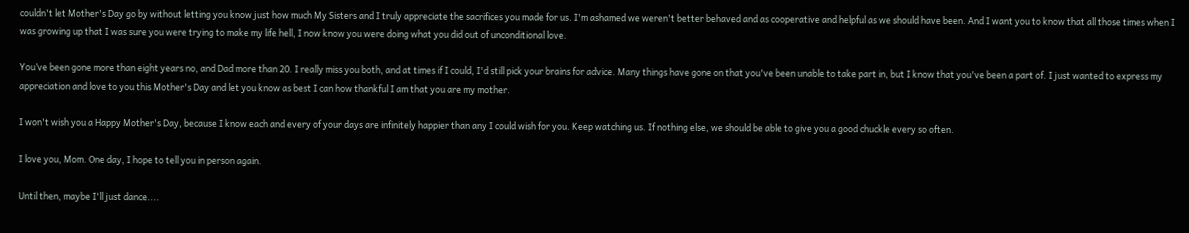couldn't let Mother's Day go by without letting you know just how much My Sisters and I truly appreciate the sacrifices you made for us. I'm ashamed we weren't better behaved and as cooperative and helpful as we should have been. And I want you to know that all those times when I was growing up that I was sure you were trying to make my life hell, I now know you were doing what you did out of unconditional love.

You’ve been gone more than eight years no, and Dad more than 20. I really miss you both, and at times if I could, I'd still pick your brains for advice. Many things have gone on that you've been unable to take part in, but I know that you've been a part of. I just wanted to express my appreciation and love to you this Mother's Day and let you know as best I can how thankful I am that you are my mother.

I won't wish you a Happy Mother's Day, because I know each and every of your days are infinitely happier than any I could wish for you. Keep watching us. If nothing else, we should be able to give you a good chuckle every so often.

I love you, Mom. One day, I hope to tell you in person again.

Until then, maybe I'll just dance....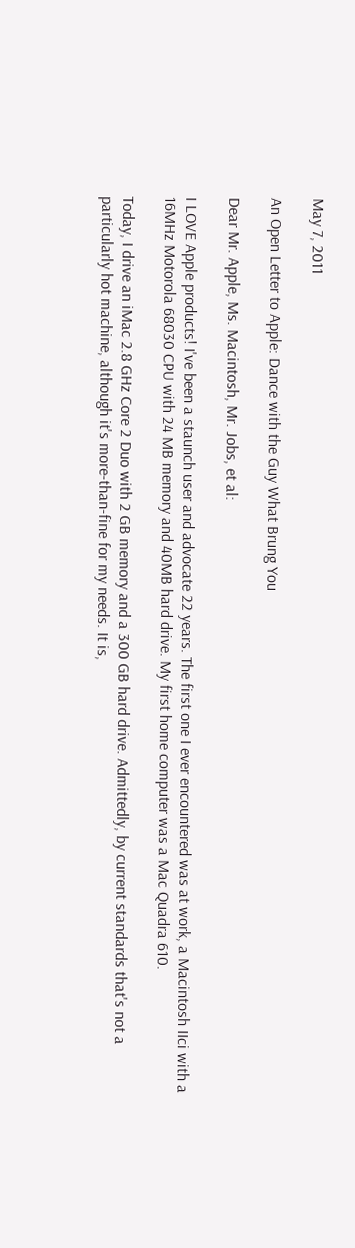May 7, 2011

An Open Letter to Apple: Dance with the Guy What Brung You

Dear Mr. Apple, Ms. Macintosh, Mr. Jobs, et al:

I LOVE Apple products! I've been a staunch user and advocate 22 years. The first one I ever encountered was at work, a Macintosh IIci with a 16MHz Motorola 68030 CPU with 24 MB memory and 40MB hard drive. My first home computer was a Mac Quadra 610.

Today, I drive an iMac 2.8 GHz Core 2 Duo with 2 GB memory and a 300 GB hard drive. Admittedly, by current standards that's not a particularly hot machine, although it's more-than-fine for my needs. It is,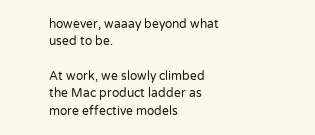however, waaay beyond what used to be.

At work, we slowly climbed the Mac product ladder as more effective models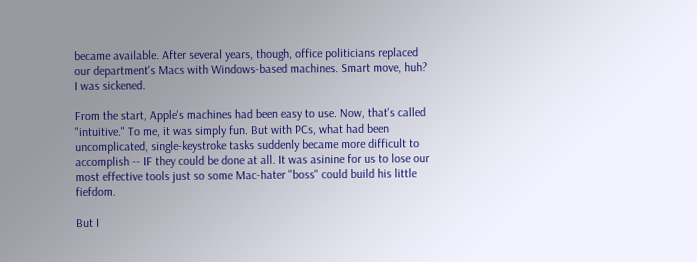became available. After several years, though, office politicians replaced our department's Macs with Windows-based machines. Smart move, huh?  I was sickened.

From the start, Apple's machines had been easy to use. Now, that's called "intuitive." To me, it was simply fun. But with PCs, what had been uncomplicated, single-keystroke tasks suddenly became more difficult to accomplish -- IF they could be done at all. It was asinine for us to lose our most effective tools just so some Mac-hater "boss" could build his little fiefdom.

But I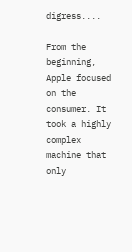digress....

From the beginning, Apple focused on the consumer. It took a highly complex machine that only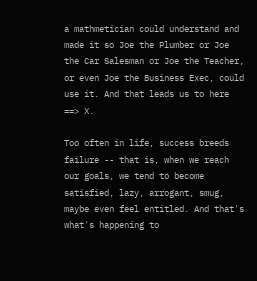a mathmetician could understand and made it so Joe the Plumber or Joe the Car Salesman or Joe the Teacher, or even Joe the Business Exec, could use it. And that leads us to here ==> X.

Too often in life, success breeds failure -- that is, when we reach our goals, we tend to become satisfied, lazy, arrogant, smug, maybe even feel entitled. And that's what's happening to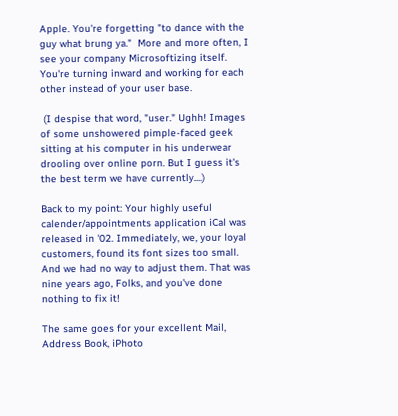Apple. You're forgetting "to dance with the guy what brung ya."  More and more often, I see your company Microsoftizing itself. You're turning inward and working for each other instead of your user base.

 (I despise that word, "user." Ughh! Images of some unshowered pimple-faced geek sitting at his computer in his underwear drooling over online porn. But I guess it's the best term we have currently....)

Back to my point: Your highly useful calender/appointments application iCal was released in '02. Immediately, we, your loyal customers, found its font sizes too small. And we had no way to adjust them. That was nine years ago, Folks, and you've done nothing to fix it!

The same goes for your excellent Mail, Address Book, iPhoto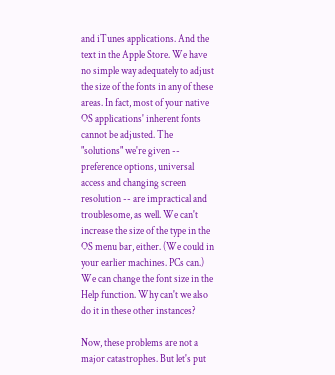and iTunes applications. And the text in the Apple Store. We have no simple way adequately to adjust the size of the fonts in any of these areas. In fact, most of your native OS applications' inherent fonts cannot be adjusted. The "solutions" we're given -- preference options, universal access and changing screen resolution -- are impractical and troublesome, as well. We can't increase the size of the type in the OS menu bar, either. (We could in your earlier machines. PCs can.) We can change the font size in the Help function. Why can't we also do it in these other instances?

Now, these problems are not a major catastrophes. But let's put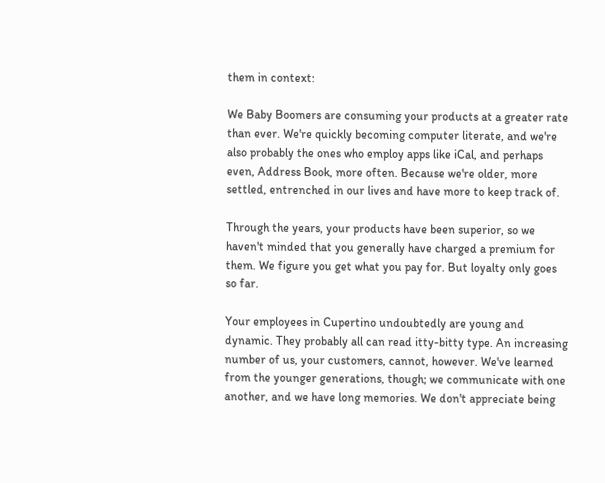them in context:

We Baby Boomers are consuming your products at a greater rate than ever. We're quickly becoming computer literate, and we're also probably the ones who employ apps like iCal, and perhaps even, Address Book, more often. Because we're older, more settled, entrenched in our lives and have more to keep track of.

Through the years, your products have been superior, so we haven't minded that you generally have charged a premium for them. We figure you get what you pay for. But loyalty only goes so far.

Your employees in Cupertino undoubtedly are young and dynamic. They probably all can read itty-bitty type. An increasing number of us, your customers, cannot, however. We've learned from the younger generations, though; we communicate with one another, and we have long memories. We don't appreciate being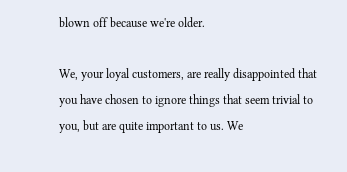blown off because we're older.

We, your loyal customers, are really disappointed that you have chosen to ignore things that seem trivial to you, but are quite important to us. We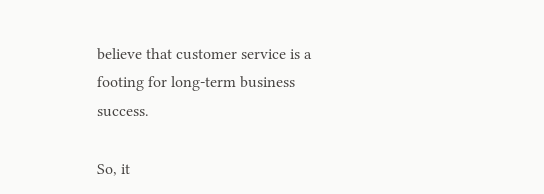believe that customer service is a footing for long-term business success.

So, it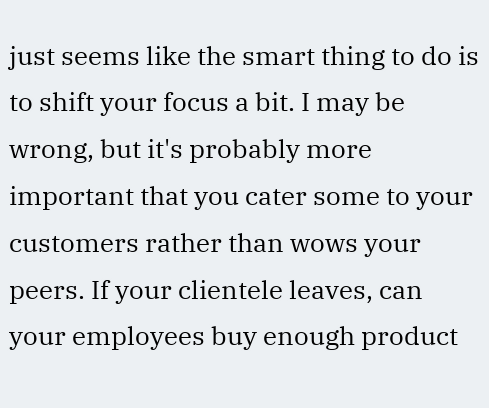just seems like the smart thing to do is to shift your focus a bit. I may be wrong, but it's probably more important that you cater some to your customers rather than wows your peers. If your clientele leaves, can your employees buy enough product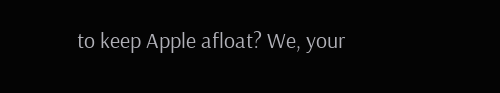to keep Apple afloat? We, your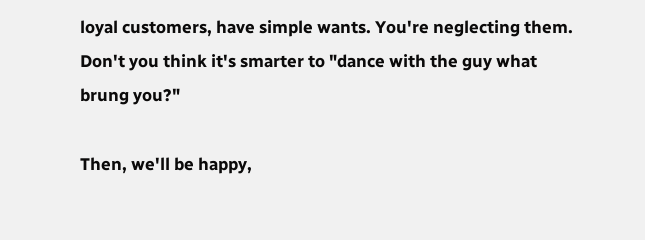loyal customers, have simple wants. You're neglecting them. Don't you think it's smarter to "dance with the guy what brung you?"

Then, we'll be happy,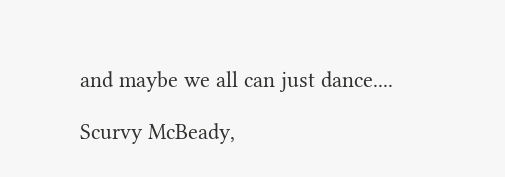and maybe we all can just dance....

Scurvy McBeady,